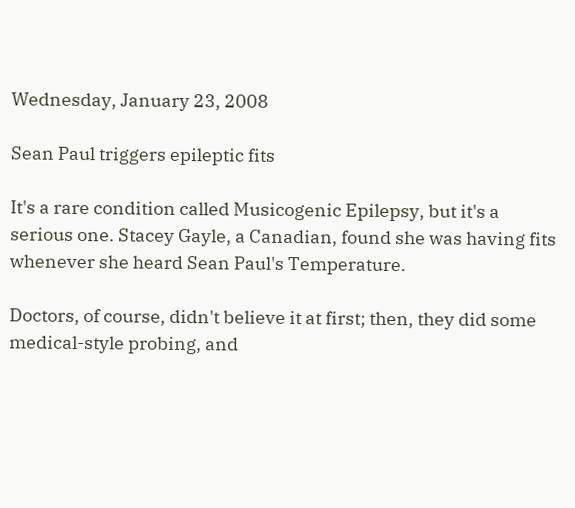Wednesday, January 23, 2008

Sean Paul triggers epileptic fits

It's a rare condition called Musicogenic Epilepsy, but it's a serious one. Stacey Gayle, a Canadian, found she was having fits whenever she heard Sean Paul's Temperature.

Doctors, of course, didn't believe it at first; then, they did some medical-style probing, and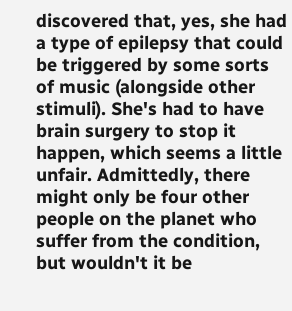discovered that, yes, she had a type of epilepsy that could be triggered by some sorts of music (alongside other stimuli). She's had to have brain surgery to stop it happen, which seems a little unfair. Admittedly, there might only be four other people on the planet who suffer from the condition, but wouldn't it be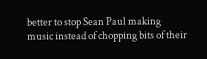better to stop Sean Paul making music instead of chopping bits of their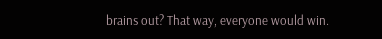brains out? That way, everyone would win.